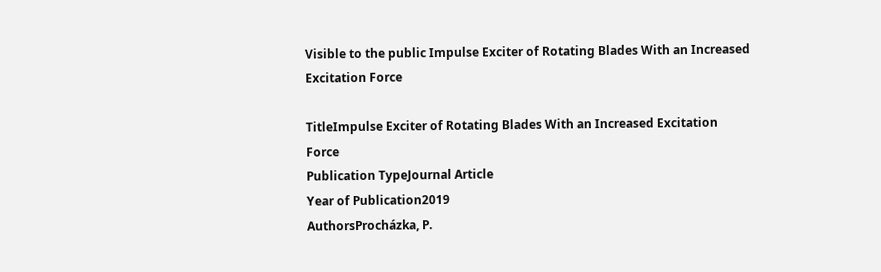Visible to the public Impulse Exciter of Rotating Blades With an Increased Excitation Force

TitleImpulse Exciter of Rotating Blades With an Increased Excitation Force
Publication TypeJournal Article
Year of Publication2019
AuthorsProcházka, P.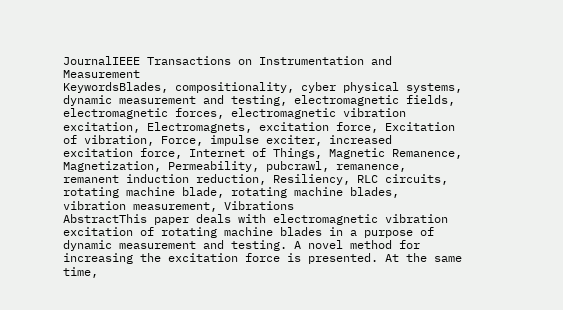JournalIEEE Transactions on Instrumentation and Measurement
KeywordsBlades, compositionality, cyber physical systems, dynamic measurement and testing, electromagnetic fields, electromagnetic forces, electromagnetic vibration excitation, Electromagnets, excitation force, Excitation of vibration, Force, impulse exciter, increased excitation force, Internet of Things, Magnetic Remanence, Magnetization, Permeability, pubcrawl, remanence, remanent induction reduction, Resiliency, RLC circuits, rotating machine blade, rotating machine blades, vibration measurement, Vibrations
AbstractThis paper deals with electromagnetic vibration excitation of rotating machine blades in a purpose of dynamic measurement and testing. A novel method for increasing the excitation force is presented. At the same time,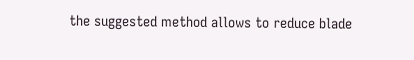the suggested method allows to reduce blade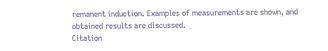remanent induction. Examples of measurements are shown, and obtained results are discussed.
Citation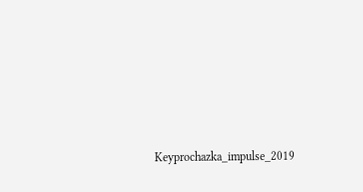Keyprochazka_impulse_2019